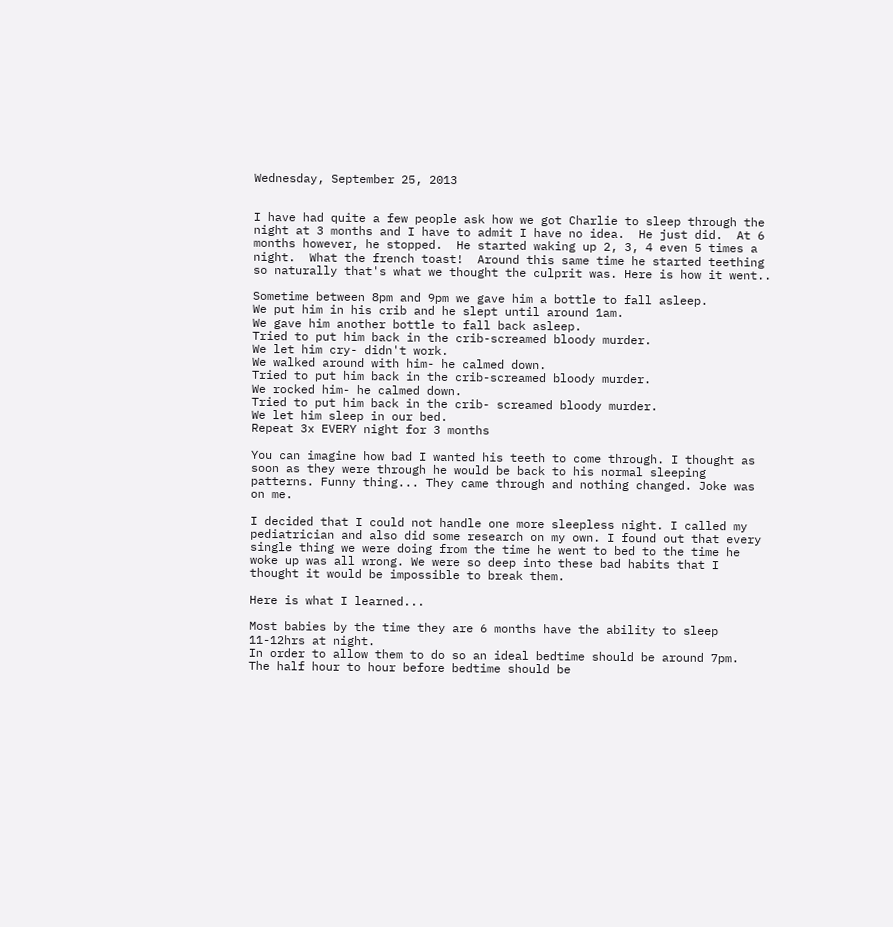Wednesday, September 25, 2013


I have had quite a few people ask how we got Charlie to sleep through the night at 3 months and I have to admit I have no idea.  He just did.  At 6 months however, he stopped.  He started waking up 2, 3, 4 even 5 times a night.  What the french toast!  Around this same time he started teething so naturally that's what we thought the culprit was. Here is how it went..

Sometime between 8pm and 9pm we gave him a bottle to fall asleep.
We put him in his crib and he slept until around 1am.
We gave him another bottle to fall back asleep.
Tried to put him back in the crib-screamed bloody murder.
We let him cry- didn't work.
We walked around with him- he calmed down.
Tried to put him back in the crib-screamed bloody murder.
We rocked him- he calmed down.
Tried to put him back in the crib- screamed bloody murder.
We let him sleep in our bed.
Repeat 3x EVERY night for 3 months

You can imagine how bad I wanted his teeth to come through. I thought as soon as they were through he would be back to his normal sleeping patterns. Funny thing... They came through and nothing changed. Joke was on me.

I decided that I could not handle one more sleepless night. I called my pediatrician and also did some research on my own. I found out that every single thing we were doing from the time he went to bed to the time he woke up was all wrong. We were so deep into these bad habits that I thought it would be impossible to break them.

Here is what I learned...

Most babies by the time they are 6 months have the ability to sleep 11-12hrs at night.
In order to allow them to do so an ideal bedtime should be around 7pm.
The half hour to hour before bedtime should be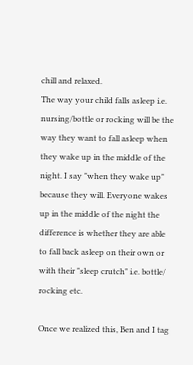chill and relaxed.
The way your child falls asleep i.e. nursing/bottle or rocking will be the way they want to fall asleep when they wake up in the middle of the night. I say "when they wake up" because they will. Everyone wakes up in the middle of the night the difference is whether they are able to fall back asleep on their own or with their "sleep crutch" i.e. bottle/ rocking etc.

Once we realized this, Ben and I tag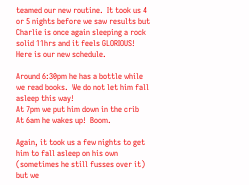teamed our new routine.  It took us 4 or 5 nights before we saw results but Charlie is once again sleeping a rock solid 11hrs and it feels GLORIOUS!  Here is our new schedule.

Around 6:30pm he has a bottle while we read books.  We do not let him fall asleep this way!
At 7pm we put him down in the crib
At 6am he wakes up!  Boom.

Again, it took us a few nights to get him to fall asleep on his own (sometimes he still fusses over it) but we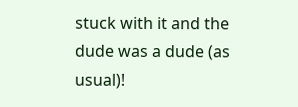stuck with it and the dude was a dude (as usual)!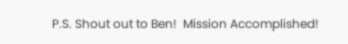P.S. Shout out to Ben!  Mission Accomplished!